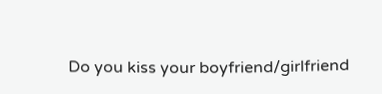Do you kiss your boyfriend/girlfriend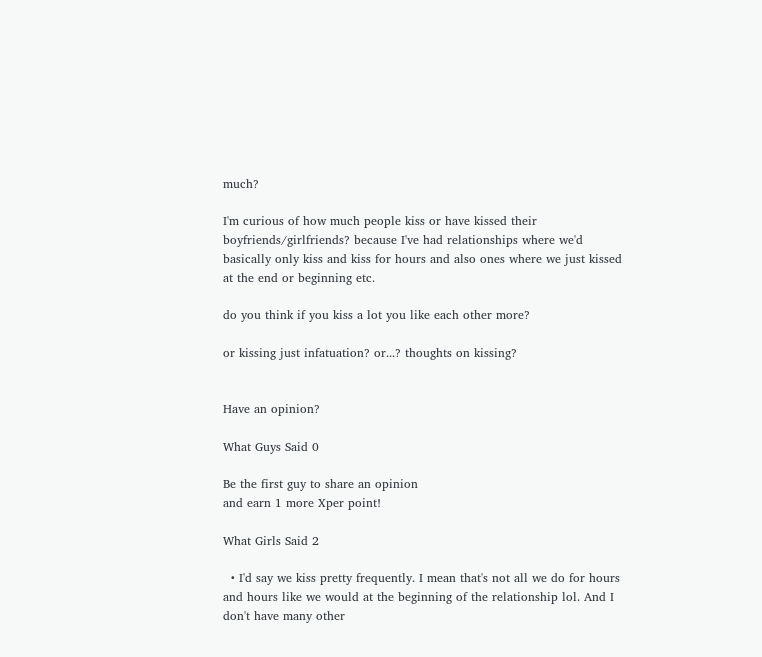much?

I'm curious of how much people kiss or have kissed their boyfriends/girlfriends? because I've had relationships where we'd basically only kiss and kiss for hours and also ones where we just kissed at the end or beginning etc.

do you think if you kiss a lot you like each other more?

or kissing just infatuation? or...? thoughts on kissing?


Have an opinion?

What Guys Said 0

Be the first guy to share an opinion
and earn 1 more Xper point!

What Girls Said 2

  • I'd say we kiss pretty frequently. I mean that's not all we do for hours and hours like we would at the beginning of the relationship lol. And I don't have many other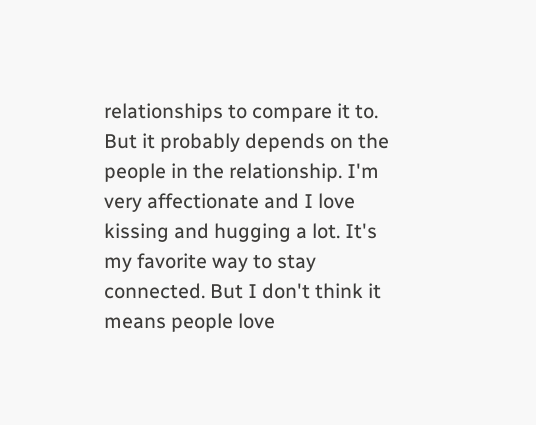relationships to compare it to. But it probably depends on the people in the relationship. I'm very affectionate and I love kissing and hugging a lot. It's my favorite way to stay connected. But I don't think it means people love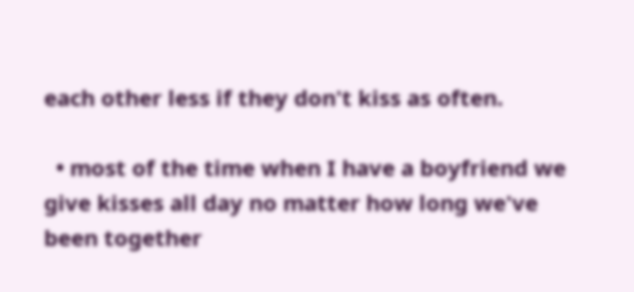each other less if they don't kiss as often.

  • most of the time when I have a boyfriend we give kisses all day no matter how long we've been together